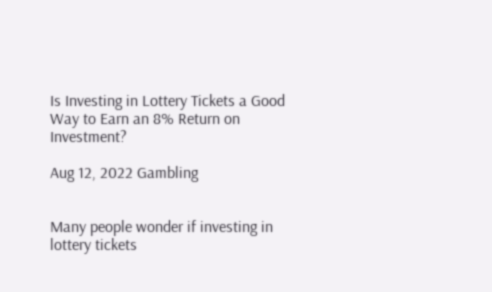Is Investing in Lottery Tickets a Good Way to Earn an 8% Return on Investment?

Aug 12, 2022 Gambling


Many people wonder if investing in lottery tickets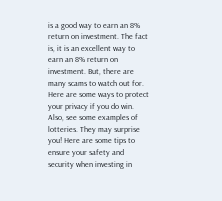is a good way to earn an 8% return on investment. The fact is, it is an excellent way to earn an 8% return on investment. But, there are many scams to watch out for. Here are some ways to protect your privacy if you do win. Also, see some examples of lotteries. They may surprise you! Here are some tips to ensure your safety and security when investing in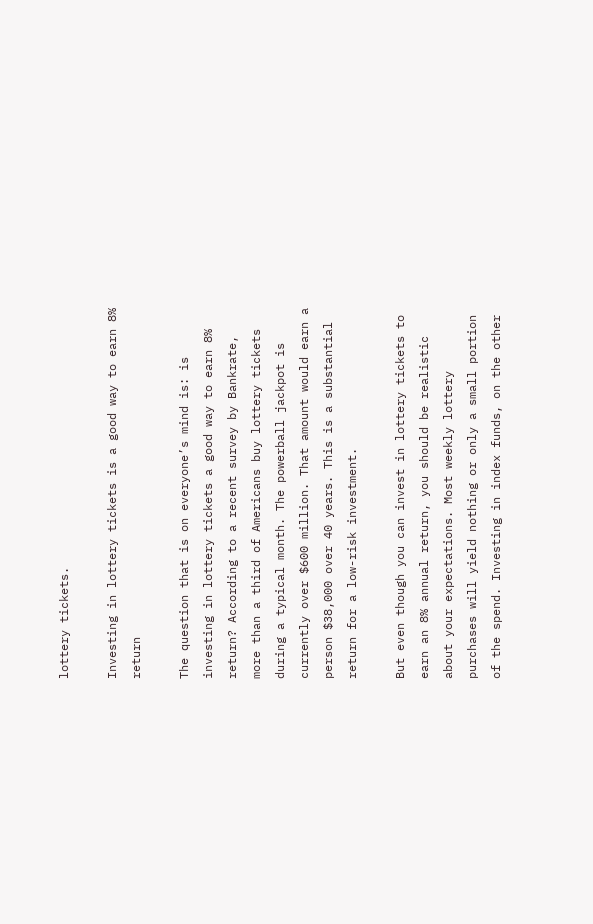lottery tickets.

Investing in lottery tickets is a good way to earn 8% return

The question that is on everyone’s mind is: is investing in lottery tickets a good way to earn 8% return? According to a recent survey by Bankrate, more than a third of Americans buy lottery tickets during a typical month. The powerball jackpot is currently over $600 million. That amount would earn a person $38,000 over 40 years. This is a substantial return for a low-risk investment.

But even though you can invest in lottery tickets to earn an 8% annual return, you should be realistic about your expectations. Most weekly lottery purchases will yield nothing or only a small portion of the spend. Investing in index funds, on the other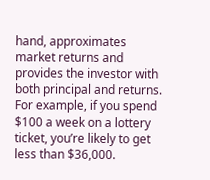hand, approximates market returns and provides the investor with both principal and returns. For example, if you spend $100 a week on a lottery ticket, you’re likely to get less than $36,000.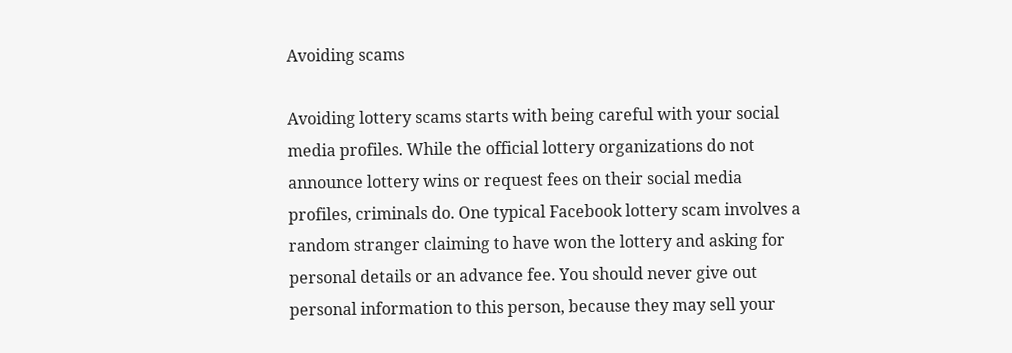Avoiding scams

Avoiding lottery scams starts with being careful with your social media profiles. While the official lottery organizations do not announce lottery wins or request fees on their social media profiles, criminals do. One typical Facebook lottery scam involves a random stranger claiming to have won the lottery and asking for personal details or an advance fee. You should never give out personal information to this person, because they may sell your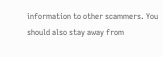information to other scammers. You should also stay away from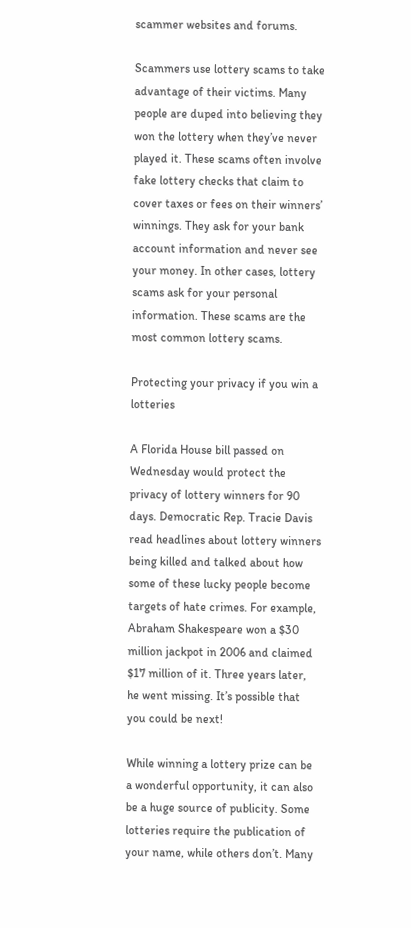scammer websites and forums.

Scammers use lottery scams to take advantage of their victims. Many people are duped into believing they won the lottery when they’ve never played it. These scams often involve fake lottery checks that claim to cover taxes or fees on their winners’ winnings. They ask for your bank account information and never see your money. In other cases, lottery scams ask for your personal information. These scams are the most common lottery scams.

Protecting your privacy if you win a lotteries

A Florida House bill passed on Wednesday would protect the privacy of lottery winners for 90 days. Democratic Rep. Tracie Davis read headlines about lottery winners being killed and talked about how some of these lucky people become targets of hate crimes. For example, Abraham Shakespeare won a $30 million jackpot in 2006 and claimed $17 million of it. Three years later, he went missing. It’s possible that you could be next!

While winning a lottery prize can be a wonderful opportunity, it can also be a huge source of publicity. Some lotteries require the publication of your name, while others don’t. Many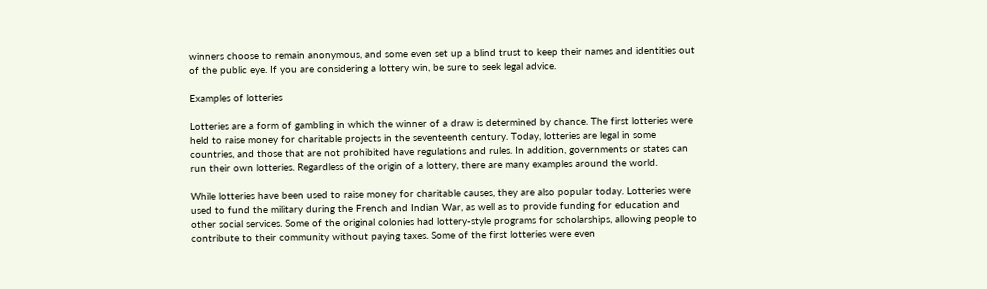winners choose to remain anonymous, and some even set up a blind trust to keep their names and identities out of the public eye. If you are considering a lottery win, be sure to seek legal advice.

Examples of lotteries

Lotteries are a form of gambling in which the winner of a draw is determined by chance. The first lotteries were held to raise money for charitable projects in the seventeenth century. Today, lotteries are legal in some countries, and those that are not prohibited have regulations and rules. In addition, governments or states can run their own lotteries. Regardless of the origin of a lottery, there are many examples around the world.

While lotteries have been used to raise money for charitable causes, they are also popular today. Lotteries were used to fund the military during the French and Indian War, as well as to provide funding for education and other social services. Some of the original colonies had lottery-style programs for scholarships, allowing people to contribute to their community without paying taxes. Some of the first lotteries were even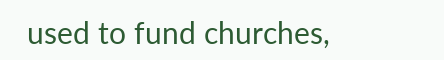used to fund churches,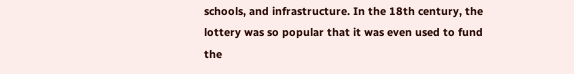schools, and infrastructure. In the 18th century, the lottery was so popular that it was even used to fund the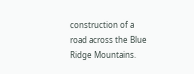construction of a road across the Blue Ridge Mountains.